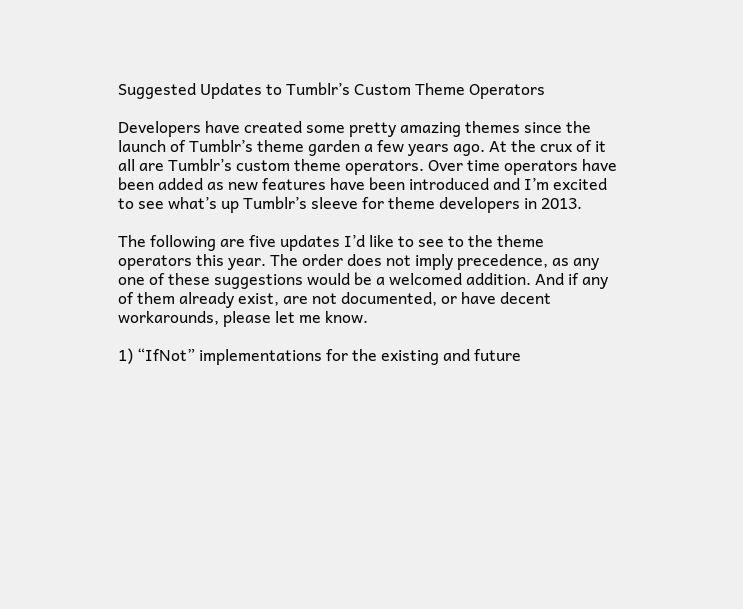Suggested Updates to Tumblr’s Custom Theme Operators

Developers have created some pretty amazing themes since the launch of Tumblr’s theme garden a few years ago. At the crux of it all are Tumblr’s custom theme operators. Over time operators have been added as new features have been introduced and I’m excited to see what’s up Tumblr’s sleeve for theme developers in 2013.

The following are five updates I’d like to see to the theme operators this year. The order does not imply precedence, as any one of these suggestions would be a welcomed addition. And if any of them already exist, are not documented, or have decent workarounds, please let me know.

1) “IfNot” implementations for the existing and future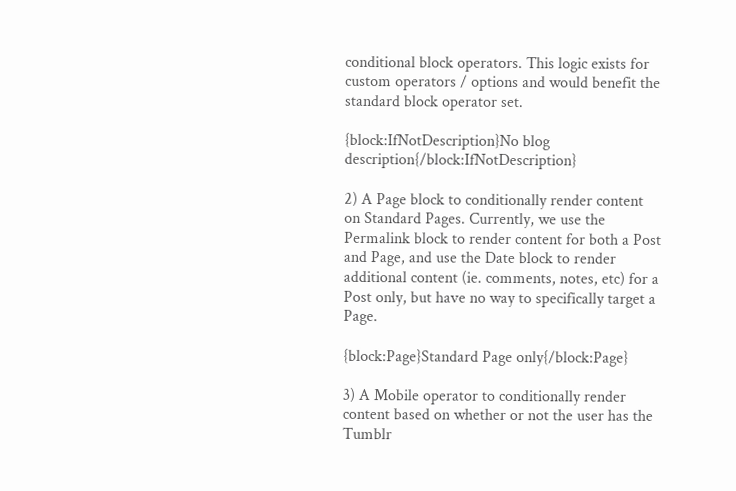conditional block operators. This logic exists for custom operators / options and would benefit the standard block operator set.

{block:IfNotDescription}No blog description{/block:IfNotDescription}

2) A Page block to conditionally render content on Standard Pages. Currently, we use the Permalink block to render content for both a Post and Page, and use the Date block to render additional content (ie. comments, notes, etc) for a Post only, but have no way to specifically target a Page.

{block:Page}Standard Page only{/block:Page}

3) A Mobile operator to conditionally render content based on whether or not the user has the Tumblr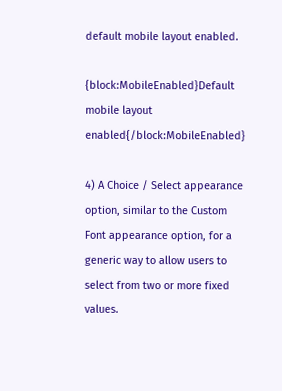default mobile layout enabled.

{block:MobileEnabled}Default mobile layout enabled{/block:MobileEnabled}

4) A Choice / Select appearance option, similar to the Custom Font appearance option, for a generic way to allow users to select from two or more fixed values.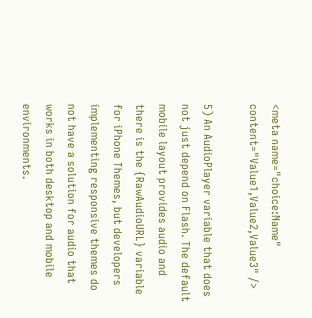<meta name="choice:Name" content="Value1,Value2,Value3" />

5) An AudioPlayer variable that does not just depend on Flash. The default mobile layout provides audio and there is the {RawAudioURL} variable for iPhone Themes, but developers implementing responsive themes do not have a solution for audio that works in both desktop and mobile environments.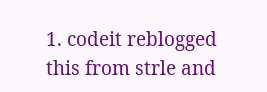1. codeit reblogged this from strle and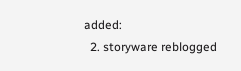added:
  2. storyware reblogged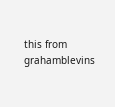this from grahamblevins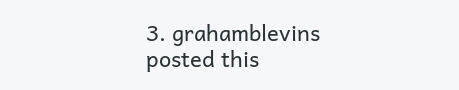3. grahamblevins posted this